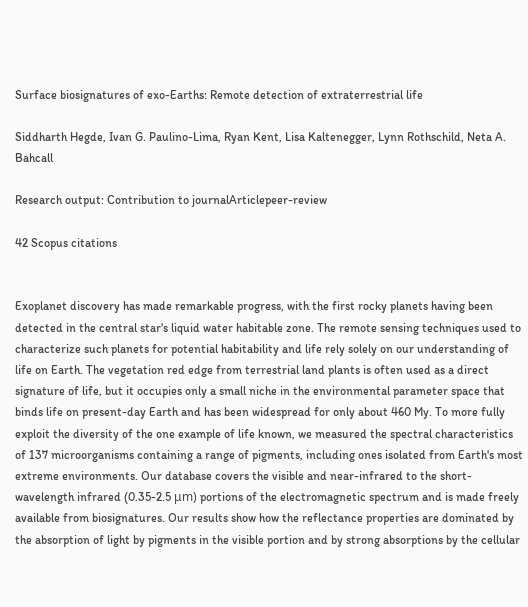Surface biosignatures of exo-Earths: Remote detection of extraterrestrial life

Siddharth Hegde, Ivan G. Paulino-Lima, Ryan Kent, Lisa Kaltenegger, Lynn Rothschild, Neta A. Bahcall

Research output: Contribution to journalArticlepeer-review

42 Scopus citations


Exoplanet discovery has made remarkable progress, with the first rocky planets having been detected in the central star's liquid water habitable zone. The remote sensing techniques used to characterize such planets for potential habitability and life rely solely on our understanding of life on Earth. The vegetation red edge from terrestrial land plants is often used as a direct signature of life, but it occupies only a small niche in the environmental parameter space that binds life on present-day Earth and has been widespread for only about 460 My. To more fully exploit the diversity of the one example of life known, we measured the spectral characteristics of 137 microorganisms containing a range of pigments, including ones isolated from Earth's most extreme environments. Our database covers the visible and near-infrared to the short-wavelength infrared (0.35-2.5 μm) portions of the electromagnetic spectrum and is made freely available from biosignatures. Our results show how the reflectance properties are dominated by the absorption of light by pigments in the visible portion and by strong absorptions by the cellular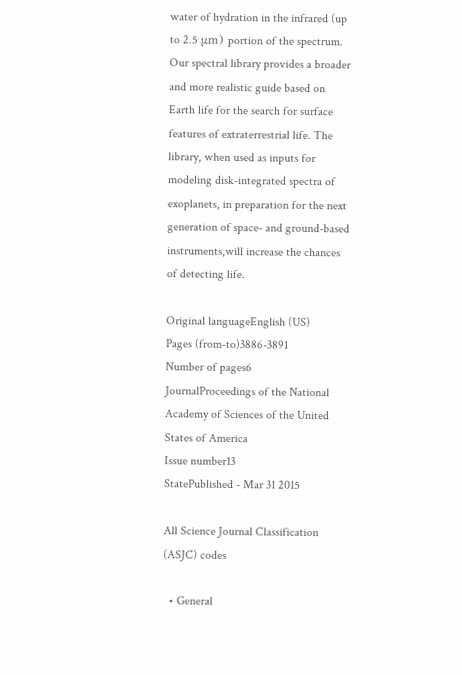water of hydration in the infrared (up to 2.5 μm) portion of the spectrum. Our spectral library provides a broader and more realistic guide based on Earth life for the search for surface features of extraterrestrial life. The library, when used as inputs for modeling disk-integrated spectra of exoplanets, in preparation for the next generation of space- and ground-based instruments,will increase the chances of detecting life.

Original languageEnglish (US)
Pages (from-to)3886-3891
Number of pages6
JournalProceedings of the National Academy of Sciences of the United States of America
Issue number13
StatePublished - Mar 31 2015

All Science Journal Classification (ASJC) codes

  • General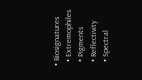• Biosignatures
  • Extremophiles
  • Pigments
  • Reflectivity
  • Spectral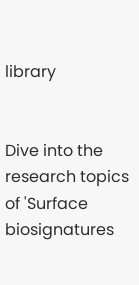library


Dive into the research topics of 'Surface biosignatures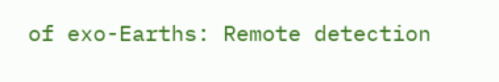of exo-Earths: Remote detection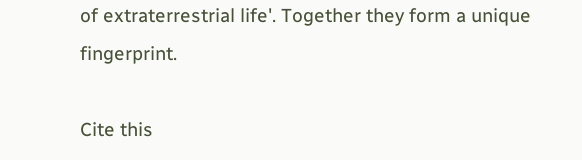of extraterrestrial life'. Together they form a unique fingerprint.

Cite this